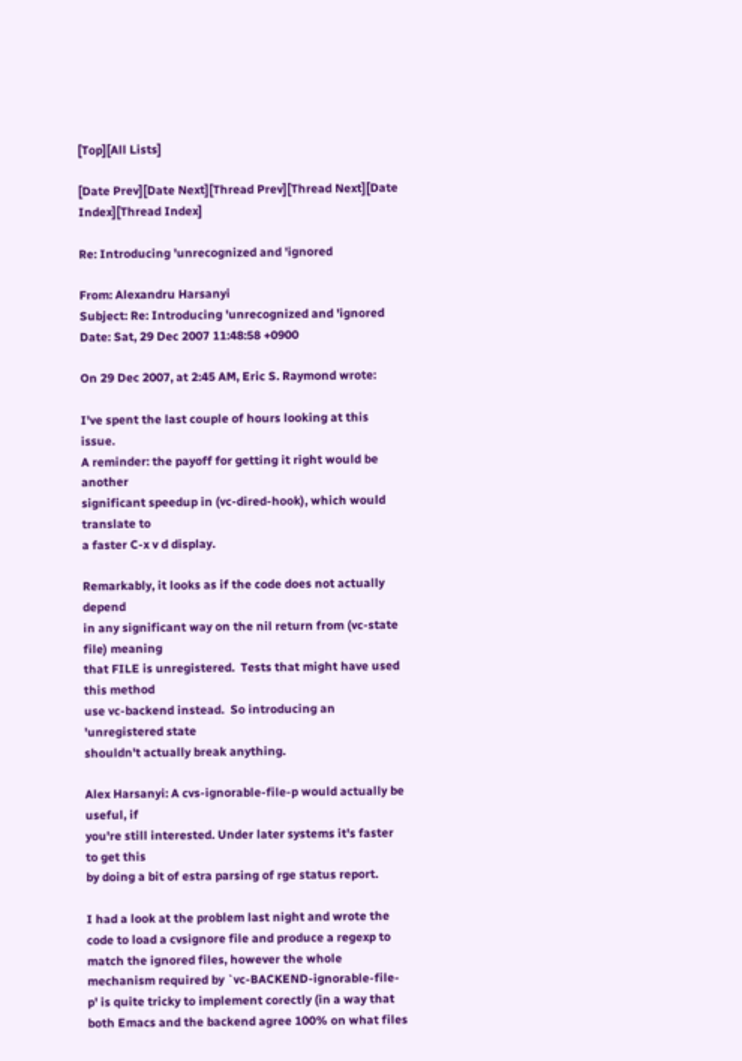[Top][All Lists]

[Date Prev][Date Next][Thread Prev][Thread Next][Date Index][Thread Index]

Re: Introducing 'unrecognized and 'ignored

From: Alexandru Harsanyi
Subject: Re: Introducing 'unrecognized and 'ignored
Date: Sat, 29 Dec 2007 11:48:58 +0900

On 29 Dec 2007, at 2:45 AM, Eric S. Raymond wrote:

I've spent the last couple of hours looking at this issue.
A reminder: the payoff for getting it right would be another
significant speedup in (vc-dired-hook), which would translate to
a faster C-x v d display.

Remarkably, it looks as if the code does not actually depend
in any significant way on the nil return from (vc-state file) meaning
that FILE is unregistered.  Tests that might have used this method
use vc-backend instead.  So introducing an 'unregistered state
shouldn't actually break anything.

Alex Harsanyi: A cvs-ignorable-file-p would actually be useful, if
you're still interested. Under later systems it's faster to get this
by doing a bit of estra parsing of rge status report.

I had a look at the problem last night and wrote the code to load a cvsignore file and produce a regexp to match the ignored files, however the whole mechanism required by `vc-BACKEND-ignorable-file-p' is quite tricky to implement corectly (in a way that both Emacs and the backend agree 100% on what files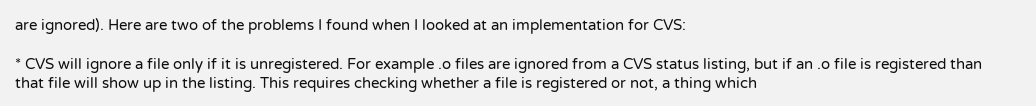are ignored). Here are two of the problems I found when I looked at an implementation for CVS:

* CVS will ignore a file only if it is unregistered. For example .o files are ignored from a CVS status listing, but if an .o file is registered than that file will show up in the listing. This requires checking whether a file is registered or not, a thing which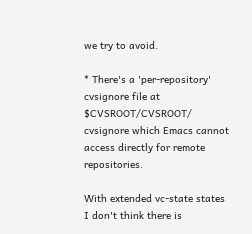we try to avoid.

* There's a 'per-repository' cvsignore file at $CVSROOT/CVSROOT/ cvsignore which Emacs cannot access directly for remote repositories.

With extended vc-state states I don't think there is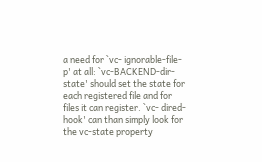a need for `vc- ignorable-file-p' at all: `vc-BACKEND-dir-state' should set the state for each registered file and for files it can register. `vc- dired-hook' can than simply look for the vc-state property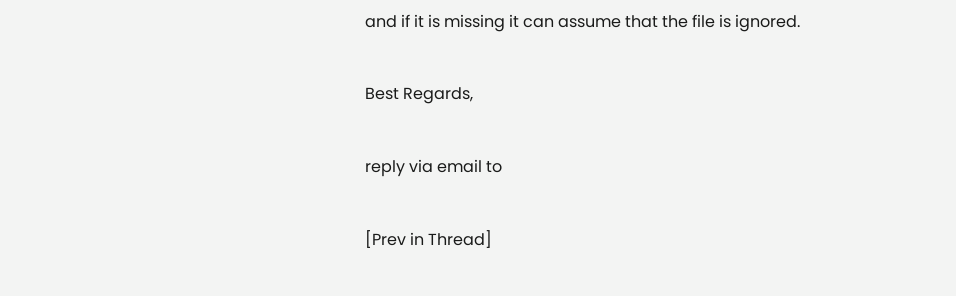and if it is missing it can assume that the file is ignored.

Best Regards,

reply via email to

[Prev in Thread]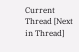Current Thread [Next in Thread]